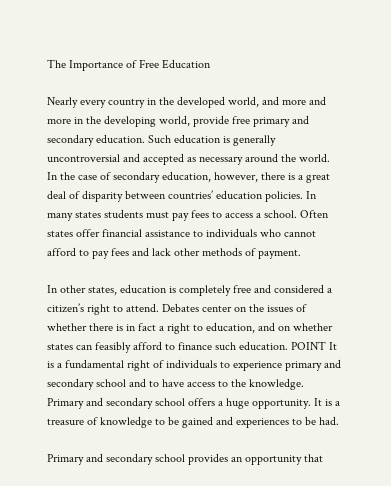The Importance of Free Education

Nearly every country in the developed world, and more and more in the developing world, provide free primary and secondary education. Such education is generally uncontroversial and accepted as necessary around the world. In the case of secondary education, however, there is a great deal of disparity between countries’ education policies. In many states students must pay fees to access a school. Often states offer financial assistance to individuals who cannot afford to pay fees and lack other methods of payment.

In other states, education is completely free and considered a citizen’s right to attend. Debates center on the issues of whether there is in fact a right to education, and on whether states can feasibly afford to finance such education. POINT It is a fundamental right of individuals to experience primary and secondary school and to have access to the knowledge. Primary and secondary school offers a huge opportunity. It is a treasure of knowledge to be gained and experiences to be had.

Primary and secondary school provides an opportunity that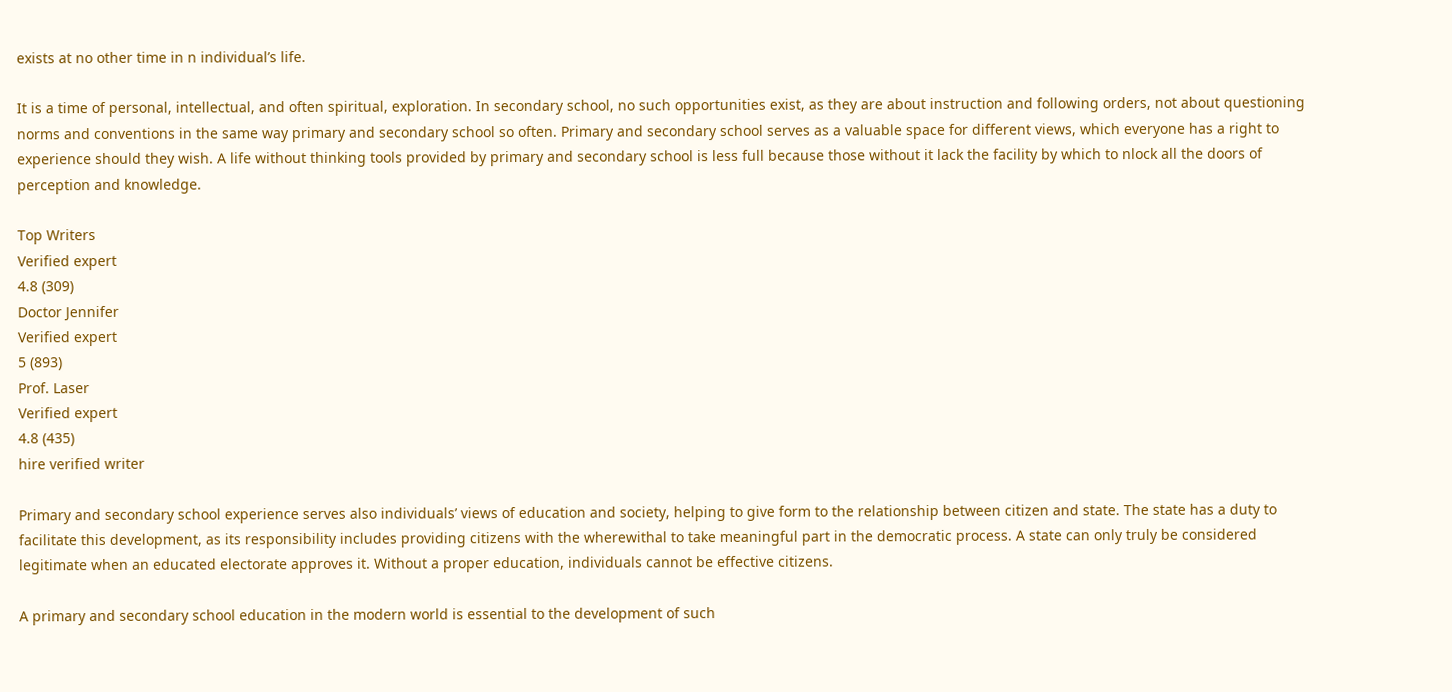exists at no other time in n individual’s life.

It is a time of personal, intellectual, and often spiritual, exploration. In secondary school, no such opportunities exist, as they are about instruction and following orders, not about questioning norms and conventions in the same way primary and secondary school so often. Primary and secondary school serves as a valuable space for different views, which everyone has a right to experience should they wish. A life without thinking tools provided by primary and secondary school is less full because those without it lack the facility by which to nlock all the doors of perception and knowledge.

Top Writers
Verified expert
4.8 (309)
Doctor Jennifer
Verified expert
5 (893)
Prof. Laser
Verified expert
4.8 (435)
hire verified writer

Primary and secondary school experience serves also individuals’ views of education and society, helping to give form to the relationship between citizen and state. The state has a duty to facilitate this development, as its responsibility includes providing citizens with the wherewithal to take meaningful part in the democratic process. A state can only truly be considered legitimate when an educated electorate approves it. Without a proper education, individuals cannot be effective citizens.

A primary and secondary school education in the modern world is essential to the development of such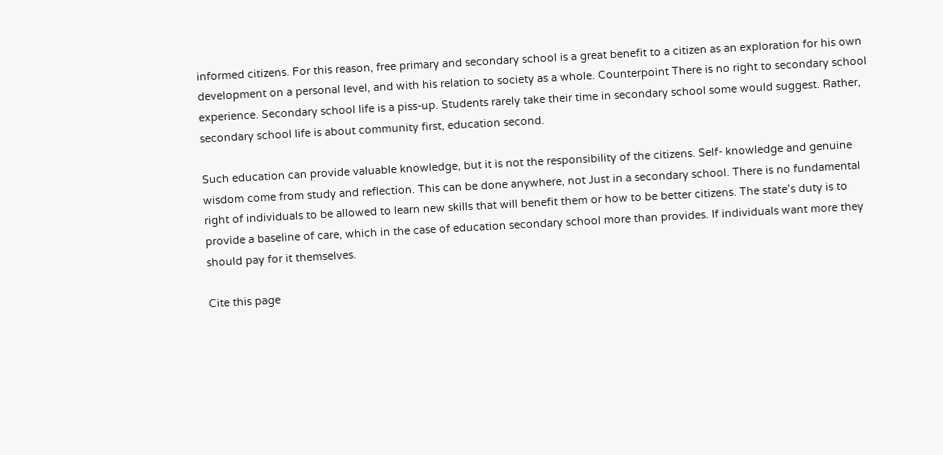informed citizens. For this reason, free primary and secondary school is a great benefit to a citizen as an exploration for his own development on a personal level, and with his relation to society as a whole. Counterpoint There is no right to secondary school experience. Secondary school life is a piss-up. Students rarely take their time in secondary school some would suggest. Rather, secondary school life is about community first, education second.

Such education can provide valuable knowledge, but it is not the responsibility of the citizens. Self- knowledge and genuine wisdom come from study and reflection. This can be done anywhere, not Just in a secondary school. There is no fundamental right of individuals to be allowed to learn new skills that will benefit them or how to be better citizens. The state’s duty is to provide a baseline of care, which in the case of education secondary school more than provides. If individuals want more they should pay for it themselves.

Cite this page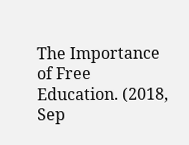The Importance of Free Education. (2018, Sep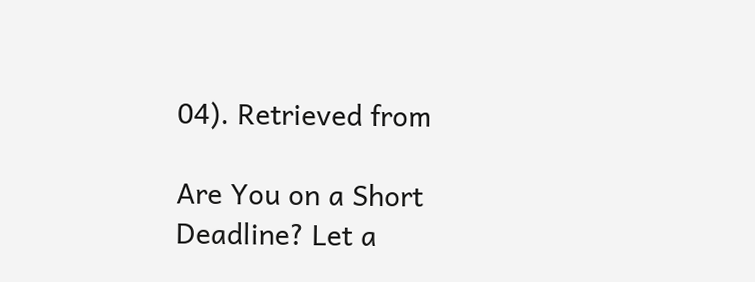04). Retrieved from

Are You on a Short Deadline? Let a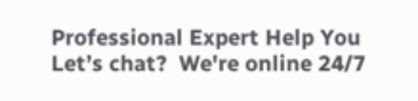Professional Expert Help You
Let’s chat?  We're online 24/7